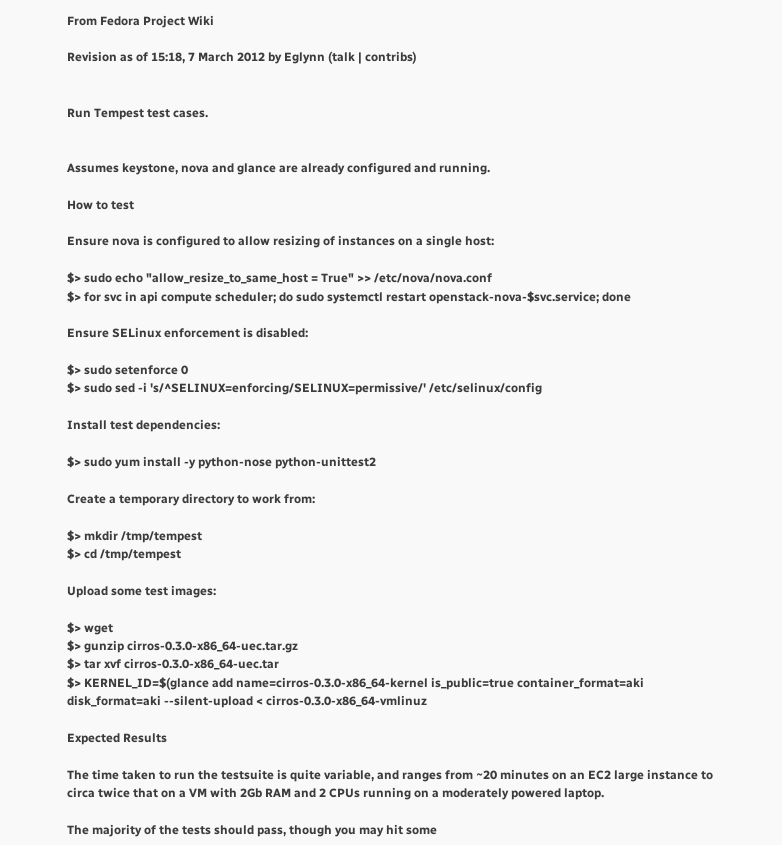From Fedora Project Wiki

Revision as of 15:18, 7 March 2012 by Eglynn (talk | contribs)


Run Tempest test cases.


Assumes keystone, nova and glance are already configured and running.

How to test

Ensure nova is configured to allow resizing of instances on a single host:

$> sudo echo "allow_resize_to_same_host = True" >> /etc/nova/nova.conf
$> for svc in api compute scheduler; do sudo systemctl restart openstack-nova-$svc.service; done

Ensure SELinux enforcement is disabled:

$> sudo setenforce 0
$> sudo sed -i 's/^SELINUX=enforcing/SELINUX=permissive/' /etc/selinux/config

Install test dependencies:

$> sudo yum install -y python-nose python-unittest2

Create a temporary directory to work from:

$> mkdir /tmp/tempest
$> cd /tmp/tempest

Upload some test images:

$> wget
$> gunzip cirros-0.3.0-x86_64-uec.tar.gz
$> tar xvf cirros-0.3.0-x86_64-uec.tar
$> KERNEL_ID=$(glance add name=cirros-0.3.0-x86_64-kernel is_public=true container_format=aki disk_format=aki --silent-upload < cirros-0.3.0-x86_64-vmlinuz

Expected Results

The time taken to run the testsuite is quite variable, and ranges from ~20 minutes on an EC2 large instance to circa twice that on a VM with 2Gb RAM and 2 CPUs running on a moderately powered laptop.

The majority of the tests should pass, though you may hit some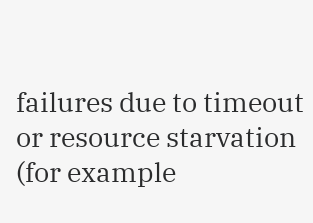failures due to timeout or resource starvation (for example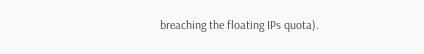breaching the floating IPs quota).